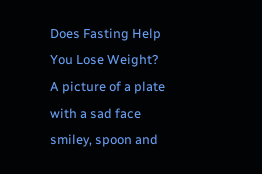Does Fasting Help You Lose Weight? A picture of a plate with a sad face smiley, spoon and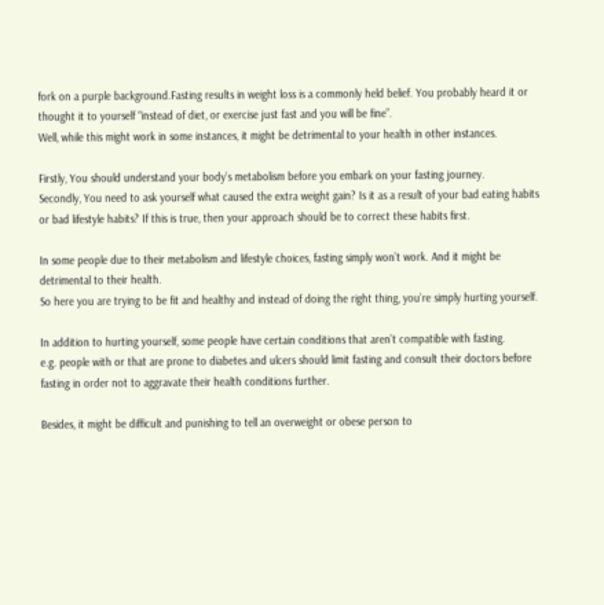fork on a purple background.Fasting results in weight loss is a commonly held belief. You probably heard it or thought it to yourself “instead of diet, or exercise just fast and you will be fine”.
Well, while this might work in some instances, it might be detrimental to your health in other instances.

Firstly, You should understand your body’s metabolism before you embark on your fasting journey.
Secondly, You need to ask yourself what caused the extra weight gain? Is it as a result of your bad eating habits or bad lifestyle habits? If this is true, then your approach should be to correct these habits first.

In some people due to their metabolism and lifestyle choices, fasting simply won’t work. And it might be detrimental to their health.
So here you are trying to be fit and healthy and instead of doing the right thing, you’re simply hurting yourself.

In addition to hurting yourself, some people have certain conditions that aren’t compatible with fasting.
e.g. people with or that are prone to diabetes and ulcers should limit fasting and consult their doctors before fasting in order not to aggravate their health conditions further.

Besides, it might be difficult and punishing to tell an overweight or obese person to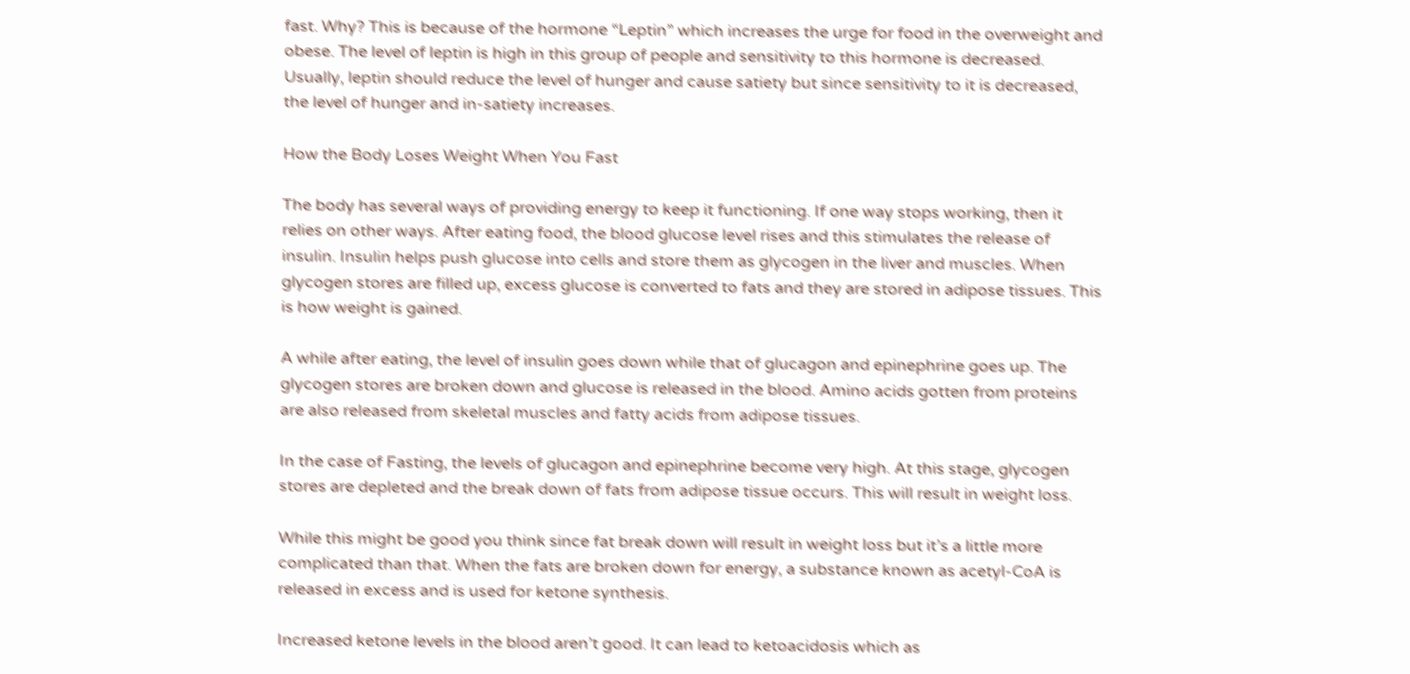fast. Why? This is because of the hormone “Leptin” which increases the urge for food in the overweight and obese. The level of leptin is high in this group of people and sensitivity to this hormone is decreased. Usually, leptin should reduce the level of hunger and cause satiety but since sensitivity to it is decreased, the level of hunger and in-satiety increases.

How the Body Loses Weight When You Fast

The body has several ways of providing energy to keep it functioning. If one way stops working, then it relies on other ways. After eating food, the blood glucose level rises and this stimulates the release of insulin. Insulin helps push glucose into cells and store them as glycogen in the liver and muscles. When glycogen stores are filled up, excess glucose is converted to fats and they are stored in adipose tissues. This is how weight is gained.

A while after eating, the level of insulin goes down while that of glucagon and epinephrine goes up. The glycogen stores are broken down and glucose is released in the blood. Amino acids gotten from proteins are also released from skeletal muscles and fatty acids from adipose tissues.

In the case of Fasting, the levels of glucagon and epinephrine become very high. At this stage, glycogen stores are depleted and the break down of fats from adipose tissue occurs. This will result in weight loss.

While this might be good you think since fat break down will result in weight loss but it’s a little more complicated than that. When the fats are broken down for energy, a substance known as acetyl-CoA is released in excess and is used for ketone synthesis.

Increased ketone levels in the blood aren’t good. It can lead to ketoacidosis which as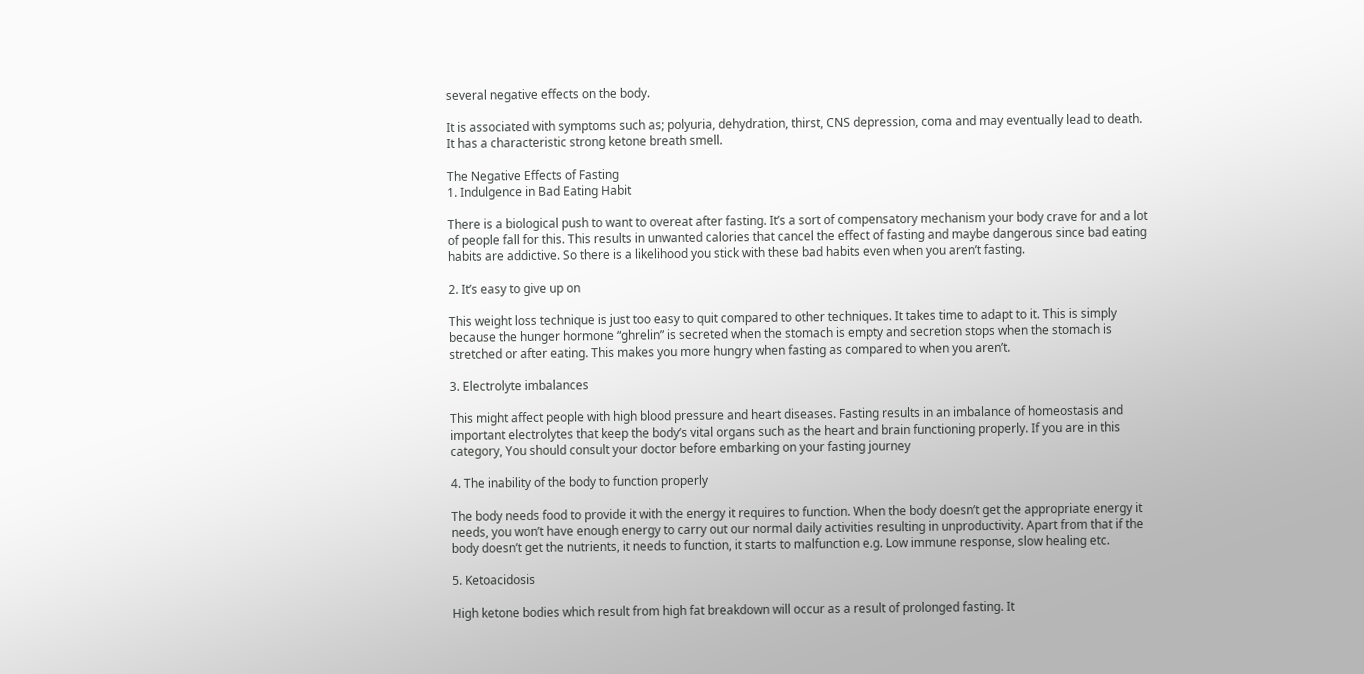several negative effects on the body.

It is associated with symptoms such as; polyuria, dehydration, thirst, CNS depression, coma and may eventually lead to death. It has a characteristic strong ketone breath smell.

The Negative Effects of Fasting
1. Indulgence in Bad Eating Habit

There is a biological push to want to overeat after fasting. It’s a sort of compensatory mechanism your body crave for and a lot of people fall for this. This results in unwanted calories that cancel the effect of fasting and maybe dangerous since bad eating habits are addictive. So there is a likelihood you stick with these bad habits even when you aren’t fasting.

2. It’s easy to give up on

This weight loss technique is just too easy to quit compared to other techniques. It takes time to adapt to it. This is simply because the hunger hormone “ghrelin” is secreted when the stomach is empty and secretion stops when the stomach is stretched or after eating. This makes you more hungry when fasting as compared to when you aren’t.

3. Electrolyte imbalances

This might affect people with high blood pressure and heart diseases. Fasting results in an imbalance of homeostasis and important electrolytes that keep the body’s vital organs such as the heart and brain functioning properly. If you are in this category, You should consult your doctor before embarking on your fasting journey

4. The inability of the body to function properly

The body needs food to provide it with the energy it requires to function. When the body doesn’t get the appropriate energy it needs, you won’t have enough energy to carry out our normal daily activities resulting in unproductivity. Apart from that if the body doesn’t get the nutrients, it needs to function, it starts to malfunction e.g. Low immune response, slow healing etc.

5. Ketoacidosis

High ketone bodies which result from high fat breakdown will occur as a result of prolonged fasting. It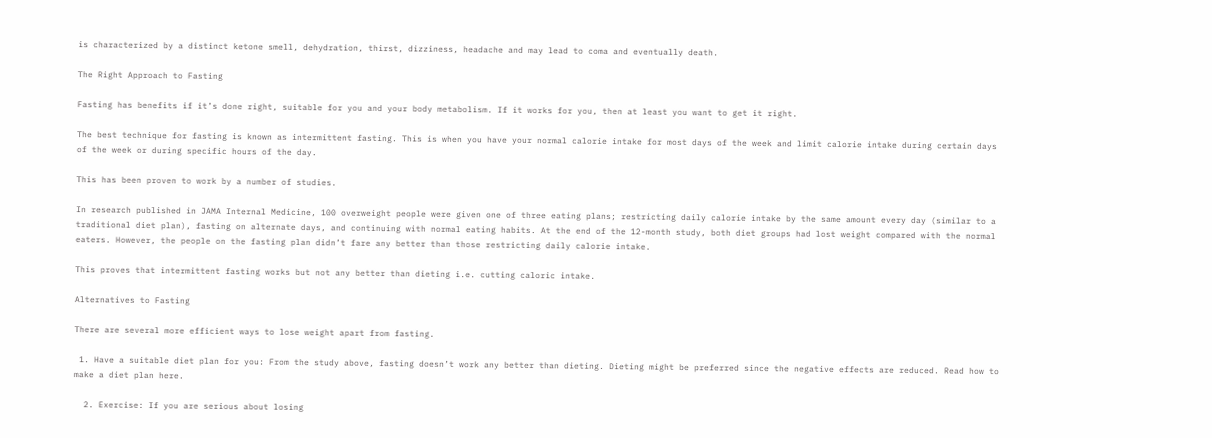is characterized by a distinct ketone smell, dehydration, thirst, dizziness, headache and may lead to coma and eventually death.

The Right Approach to Fasting

Fasting has benefits if it’s done right, suitable for you and your body metabolism. If it works for you, then at least you want to get it right.

The best technique for fasting is known as intermittent fasting. This is when you have your normal calorie intake for most days of the week and limit calorie intake during certain days of the week or during specific hours of the day.

This has been proven to work by a number of studies.

In research published in JAMA Internal Medicine, 100 overweight people were given one of three eating plans; restricting daily calorie intake by the same amount every day (similar to a traditional diet plan), fasting on alternate days, and continuing with normal eating habits. At the end of the 12-month study, both diet groups had lost weight compared with the normal eaters. However, the people on the fasting plan didn’t fare any better than those restricting daily calorie intake.

This proves that intermittent fasting works but not any better than dieting i.e. cutting caloric intake.

Alternatives to Fasting

There are several more efficient ways to lose weight apart from fasting.

 1. Have a suitable diet plan for you: From the study above, fasting doesn’t work any better than dieting. Dieting might be preferred since the negative effects are reduced. Read how to make a diet plan here.

  2. Exercise: If you are serious about losing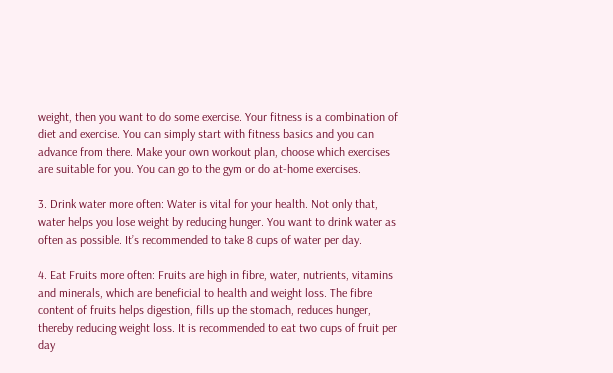weight, then you want to do some exercise. Your fitness is a combination of diet and exercise. You can simply start with fitness basics and you can advance from there. Make your own workout plan, choose which exercises are suitable for you. You can go to the gym or do at-home exercises.

3. Drink water more often: Water is vital for your health. Not only that, water helps you lose weight by reducing hunger. You want to drink water as often as possible. It’s recommended to take 8 cups of water per day.

4. Eat Fruits more often: Fruits are high in fibre, water, nutrients, vitamins and minerals, which are beneficial to health and weight loss. The fibre content of fruits helps digestion, fills up the stomach, reduces hunger, thereby reducing weight loss. It is recommended to eat two cups of fruit per day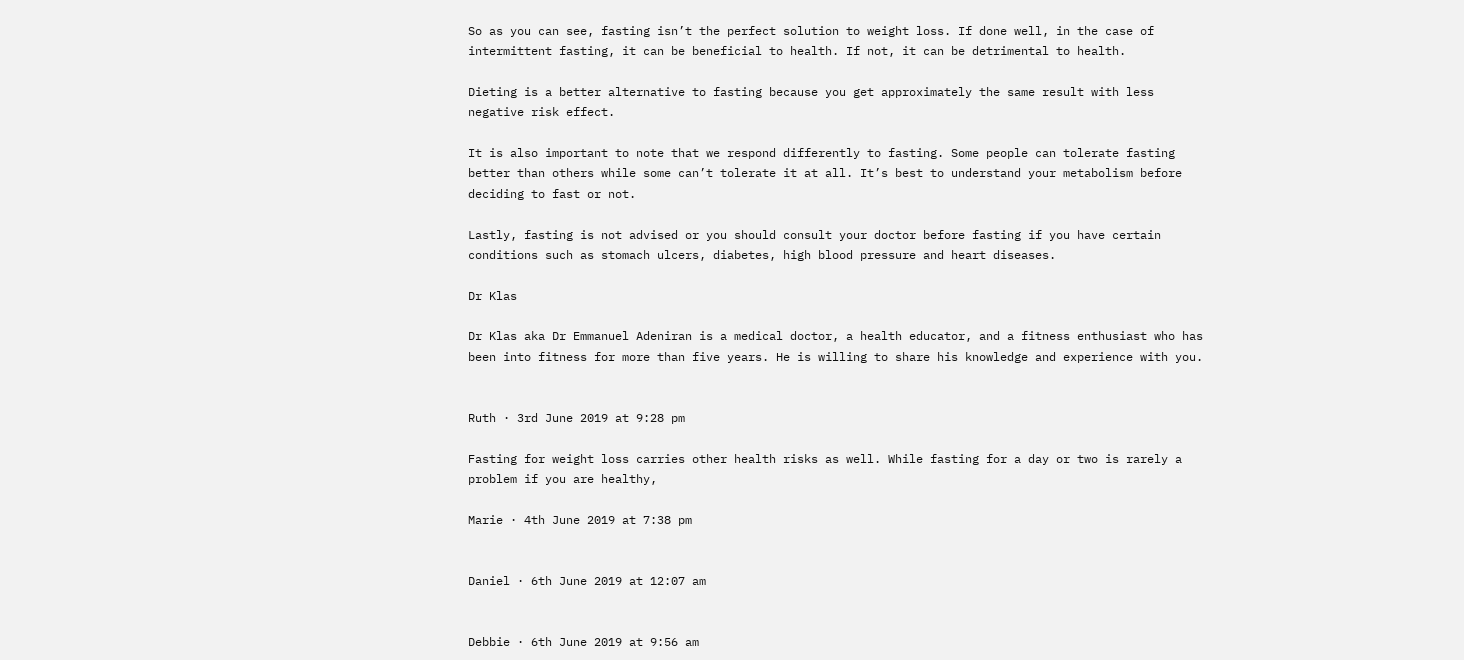So as you can see, fasting isn’t the perfect solution to weight loss. If done well, in the case of intermittent fasting, it can be beneficial to health. If not, it can be detrimental to health.

Dieting is a better alternative to fasting because you get approximately the same result with less negative risk effect.

It is also important to note that we respond differently to fasting. Some people can tolerate fasting better than others while some can’t tolerate it at all. It’s best to understand your metabolism before deciding to fast or not.

Lastly, fasting is not advised or you should consult your doctor before fasting if you have certain conditions such as stomach ulcers, diabetes, high blood pressure and heart diseases.

Dr Klas

Dr Klas aka Dr Emmanuel Adeniran is a medical doctor, a health educator, and a fitness enthusiast who has been into fitness for more than five years. He is willing to share his knowledge and experience with you.


Ruth · 3rd June 2019 at 9:28 pm

Fasting for weight loss carries other health risks as well. While fasting for a day or two is rarely a problem if you are healthy,

Marie · 4th June 2019 at 7:38 pm


Daniel · 6th June 2019 at 12:07 am


Debbie · 6th June 2019 at 9:56 am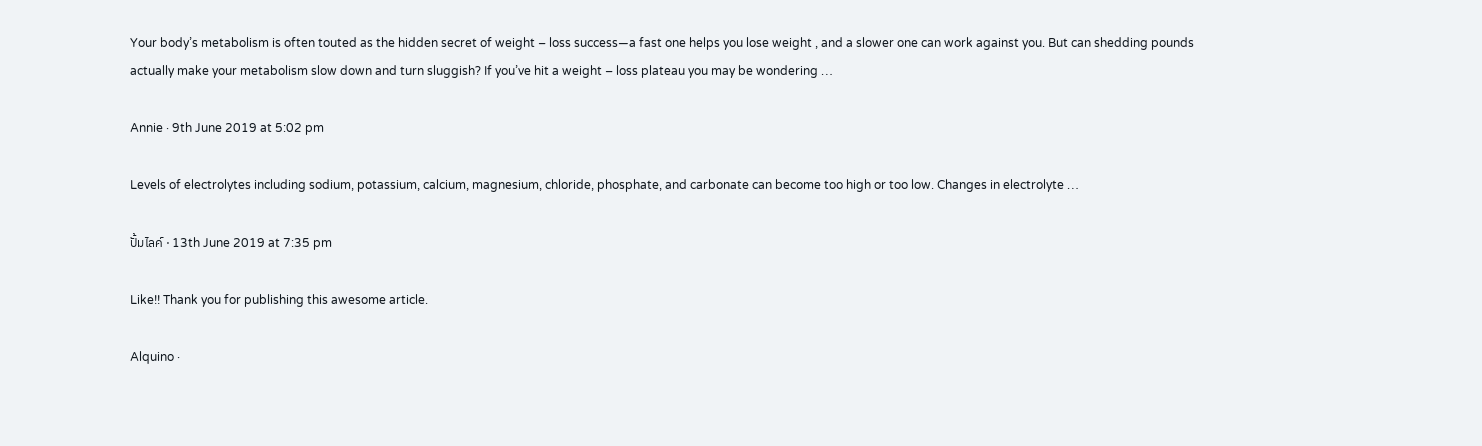Your body’s metabolism is often touted as the hidden secret of weight – loss success—a fast one helps you lose weight , and a slower one can work against you. But can shedding pounds actually make your metabolism slow down and turn sluggish? If you’ve hit a weight – loss plateau you may be wondering …

Annie · 9th June 2019 at 5:02 pm

Levels of electrolytes including sodium, potassium, calcium, magnesium, chloride, phosphate, and carbonate can become too high or too low. Changes in electrolyte …

ปั้มไลค์ · 13th June 2019 at 7:35 pm

Like!! Thank you for publishing this awesome article.

Alquino ·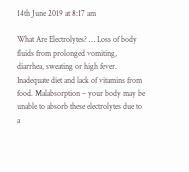14th June 2019 at 8:17 am

What Are Electrolytes? … Loss of body fluids from prolonged vomiting, diarrhea, sweating or high fever. Inadequate diet and lack of vitamins from food. Malabsorption – your body may be unable to absorb these electrolytes due to a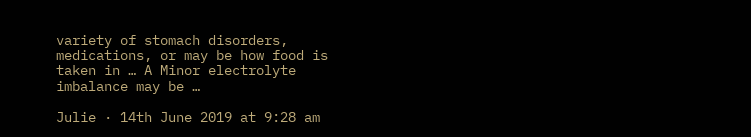variety of stomach disorders, medications, or may be how food is taken in … A Minor electrolyte imbalance may be …

Julie · 14th June 2019 at 9:28 am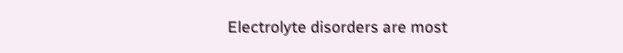Electrolyte disorders are most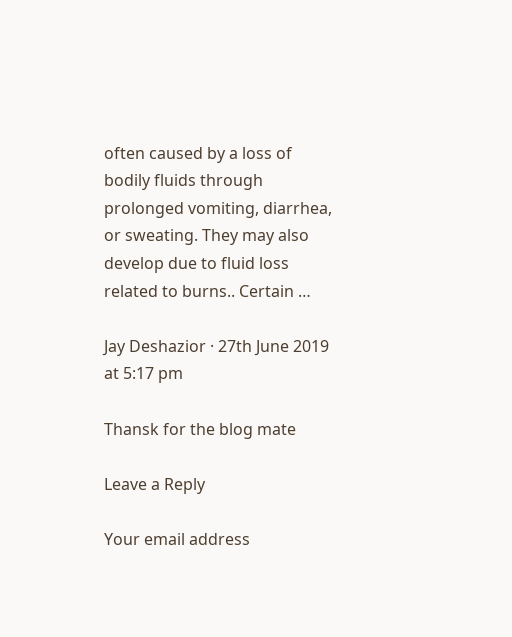often caused by a loss of bodily fluids through prolonged vomiting, diarrhea, or sweating. They may also develop due to fluid loss related to burns.. Certain …

Jay Deshazior · 27th June 2019 at 5:17 pm

Thansk for the blog mate

Leave a Reply

Your email address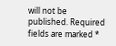will not be published. Required fields are marked *